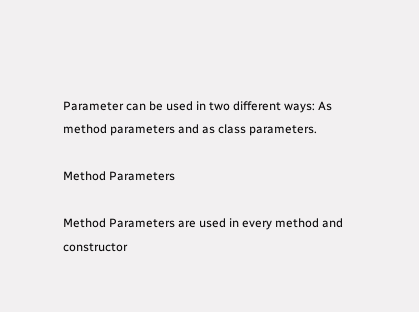Parameter can be used in two different ways: As method parameters and as class parameters.

Method Parameters

Method Parameters are used in every method and constructor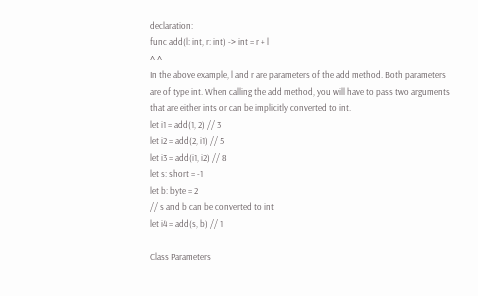declaration:
func add(l: int, r: int) -> int = r + l
^ ^
In the above example, l and r are parameters of the add method. Both parameters are of type int. When calling the add method, you will have to pass two arguments that are either ints or can be implicitly converted to int.
let i1 = add(1, 2) // 3
let i2 = add(2, i1) // 5
let i3 = add(i1, i2) // 8
let s: short = -1
let b: byte = 2
// s and b can be converted to int
let i4 = add(s, b) // 1

Class Parameters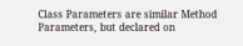Class Parameters are similar Method Parameters, but declared on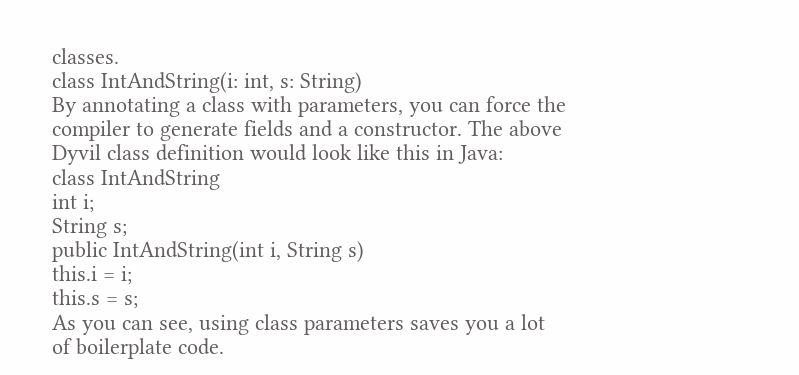classes.
class IntAndString(i: int, s: String)
By annotating a class with parameters, you can force the compiler to generate fields and a constructor. The above Dyvil class definition would look like this in Java:
class IntAndString
int i;
String s;
public IntAndString(int i, String s)
this.i = i;
this.s = s;
As you can see, using class parameters saves you a lot of boilerplate code.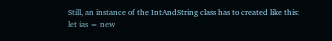Still, an instance of the IntAndString class has to created like this:
let ias = new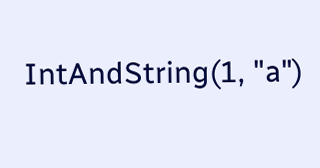IntAndString(1, "a")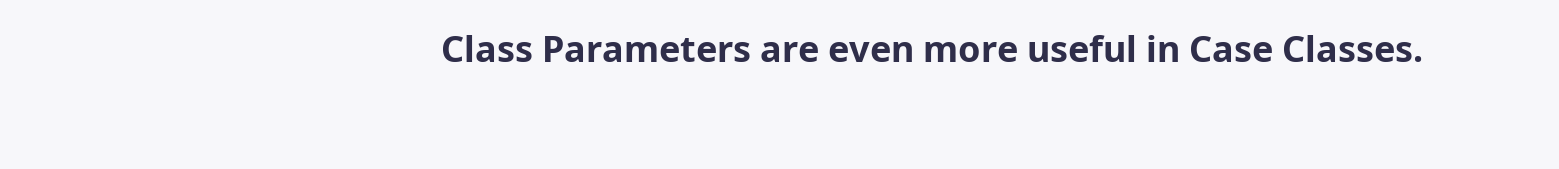Class Parameters are even more useful in Case Classes.